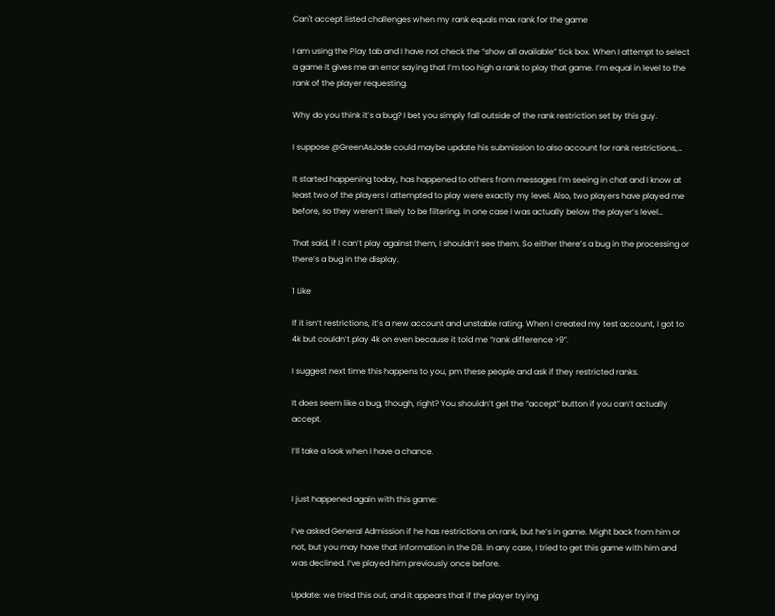Can't accept listed challenges when my rank equals max rank for the game

I am using the Play tab and I have not check the “show all available” tick box. When I attempt to select a game it gives me an error saying that I’m too high a rank to play that game. I’m equal in level to the rank of the player requesting.

Why do you think it’s a bug? I bet you simply fall outside of the rank restriction set by this guy.

I suppose @GreenAsJade could maybe update his submission to also account for rank restrictions,…

It started happening today, has happened to others from messages I’m seeing in chat and I know at least two of the players I attempted to play were exactly my level. Also, two players have played me before, so they weren’t likely to be filtering. In one case I was actually below the player’s level…

That said, if I can’t play against them, I shouldn’t see them. So either there’s a bug in the processing or there’s a bug in the display.

1 Like

If it isn’t restrictions, it’s a new account and unstable rating. When I created my test account, I got to 4k but couldn’t play 4k on even because it told me “rank difference >9”.

I suggest next time this happens to you, pm these people and ask if they restricted ranks.

It does seem like a bug, though, right? You shouldn’t get the “accept” button if you can’t actually accept.

I’ll take a look when I have a chance.


I just happened again with this game:

I’ve asked General Admission if he has restrictions on rank, but he’s in game. Might back from him or not, but you may have that information in the DB. In any case, I tried to get this game with him and was declined. I’ve played him previously once before.

Update: we tried this out, and it appears that if the player trying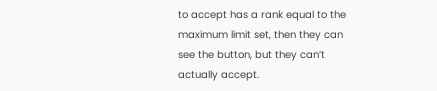to accept has a rank equal to the maximum limit set, then they can see the button, but they can’t actually accept.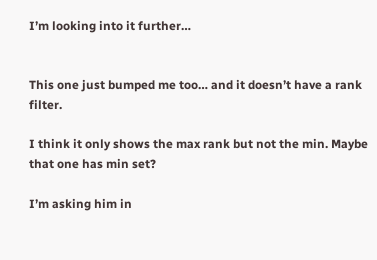I’m looking into it further…


This one just bumped me too… and it doesn’t have a rank filter.

I think it only shows the max rank but not the min. Maybe that one has min set?

I’m asking him in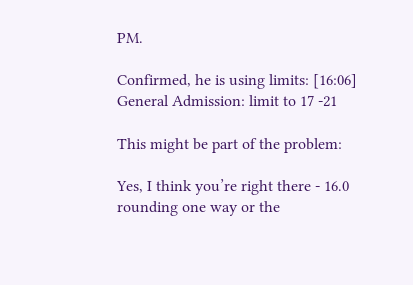PM.

Confirmed, he is using limits: [16:06] General Admission: limit to 17 -21

This might be part of the problem:

Yes, I think you’re right there - 16.0 rounding one way or the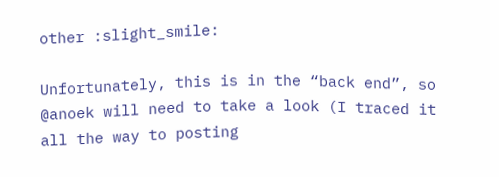other :slight_smile:

Unfortunately, this is in the “back end”, so @anoek will need to take a look (I traced it all the way to posting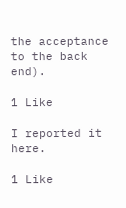the acceptance to the back end).

1 Like

I reported it here.

1 Like